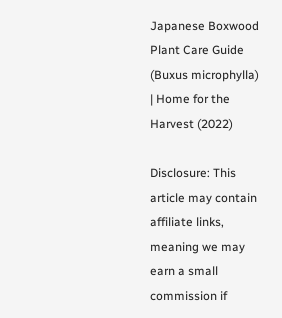Japanese Boxwood Plant Care Guide (Buxus microphylla) | Home for the Harvest (2022)

Disclosure: This article may contain affiliate links, meaning we may earn a small commission if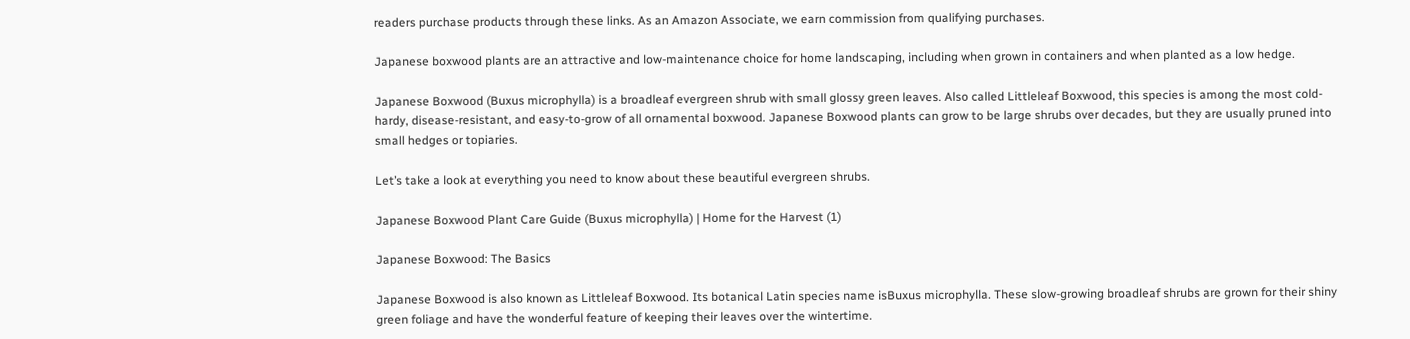readers purchase products through these links. As an Amazon Associate, we earn commission from qualifying purchases.

Japanese boxwood plants are an attractive and low-maintenance choice for home landscaping, including when grown in containers and when planted as a low hedge.

Japanese Boxwood (Buxus microphylla) is a broadleaf evergreen shrub with small glossy green leaves. Also called Littleleaf Boxwood, this species is among the most cold-hardy, disease-resistant, and easy-to-grow of all ornamental boxwood. Japanese Boxwood plants can grow to be large shrubs over decades, but they are usually pruned into small hedges or topiaries.

Let’s take a look at everything you need to know about these beautiful evergreen shrubs.

Japanese Boxwood Plant Care Guide (Buxus microphylla) | Home for the Harvest (1)

Japanese Boxwood: The Basics

Japanese Boxwood is also known as Littleleaf Boxwood. Its botanical Latin species name isBuxus microphylla. These slow-growing broadleaf shrubs are grown for their shiny green foliage and have the wonderful feature of keeping their leaves over the wintertime.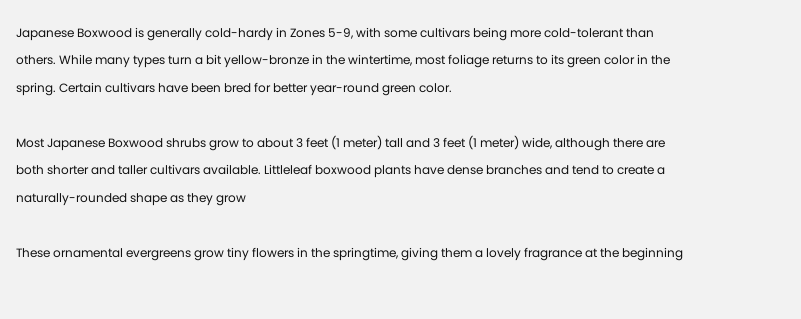Japanese Boxwood is generally cold-hardy in Zones 5-9, with some cultivars being more cold-tolerant than others. While many types turn a bit yellow-bronze in the wintertime, most foliage returns to its green color in the spring. Certain cultivars have been bred for better year-round green color.

Most Japanese Boxwood shrubs grow to about 3 feet (1 meter) tall and 3 feet (1 meter) wide, although there are both shorter and taller cultivars available. Littleleaf boxwood plants have dense branches and tend to create a naturally-rounded shape as they grow

These ornamental evergreens grow tiny flowers in the springtime, giving them a lovely fragrance at the beginning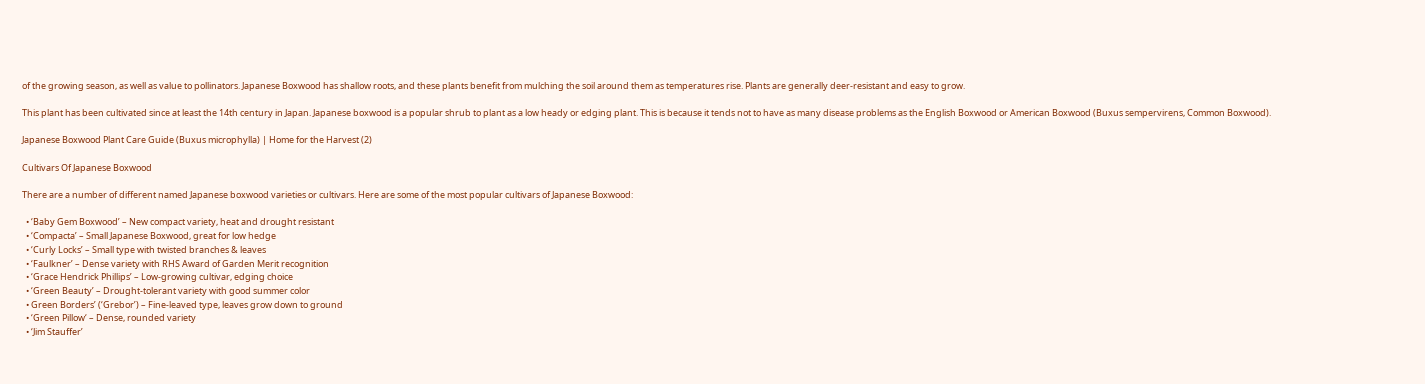of the growing season, as well as value to pollinators. Japanese Boxwood has shallow roots, and these plants benefit from mulching the soil around them as temperatures rise. Plants are generally deer-resistant and easy to grow.

This plant has been cultivated since at least the 14th century in Japan. Japanese boxwood is a popular shrub to plant as a low heady or edging plant. This is because it tends not to have as many disease problems as the English Boxwood or American Boxwood (Buxus sempervirens, Common Boxwood).

Japanese Boxwood Plant Care Guide (Buxus microphylla) | Home for the Harvest (2)

Cultivars Of Japanese Boxwood

There are a number of different named Japanese boxwood varieties or cultivars. Here are some of the most popular cultivars of Japanese Boxwood:

  • ‘Baby Gem Boxwood’ – New compact variety, heat and drought resistant
  • ‘Compacta’ – Small Japanese Boxwood, great for low hedge
  • ‘Curly Locks’ – Small type with twisted branches & leaves
  • ‘Faulkner’ – Dense variety with RHS Award of Garden Merit recognition
  • ‘Grace Hendrick Phillips’ – Low-growing cultivar, edging choice
  • ‘Green Beauty’ – Drought-tolerant variety with good summer color
  • Green Borders’ (‘Grebor’) – Fine-leaved type, leaves grow down to ground
  • ‘Green Pillow‘ – Dense, rounded variety
  • ‘Jim Stauffer’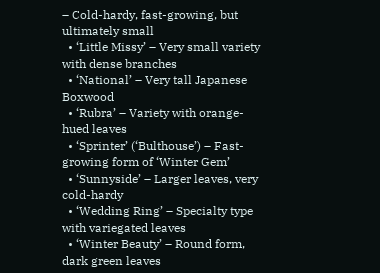– Cold-hardy, fast-growing, but ultimately small
  • ‘Little Missy’ – Very small variety with dense branches
  • ‘National’ – Very tall Japanese Boxwood
  • ‘Rubra’ – Variety with orange-hued leaves
  • ‘Sprinter’ (‘Bulthouse’) – Fast-growing form of ‘Winter Gem’
  • ‘Sunnyside’ – Larger leaves, very cold-hardy
  • ‘Wedding Ring’ – Specialty type with variegated leaves
  • ‘Winter Beauty’ – Round form, dark green leaves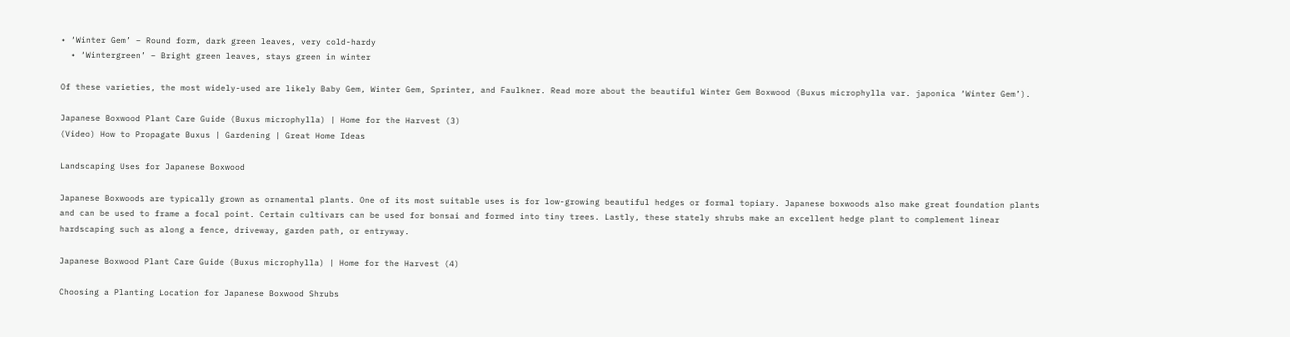• ‘Winter Gem’ – Round form, dark green leaves, very cold-hardy
  • ‘Wintergreen’ – Bright green leaves, stays green in winter

Of these varieties, the most widely-used are likely Baby Gem, Winter Gem, Sprinter, and Faulkner. Read more about the beautiful Winter Gem Boxwood (Buxus microphylla var. japonica ‘Winter Gem’).

Japanese Boxwood Plant Care Guide (Buxus microphylla) | Home for the Harvest (3)
(Video) How to Propagate Buxus | Gardening | Great Home Ideas

Landscaping Uses for Japanese Boxwood

Japanese Boxwoods are typically grown as ornamental plants. One of its most suitable uses is for low-growing beautiful hedges or formal topiary. Japanese boxwoods also make great foundation plants and can be used to frame a focal point. Certain cultivars can be used for bonsai and formed into tiny trees. Lastly, these stately shrubs make an excellent hedge plant to complement linear hardscaping such as along a fence, driveway, garden path, or entryway.

Japanese Boxwood Plant Care Guide (Buxus microphylla) | Home for the Harvest (4)

Choosing a Planting Location for Japanese Boxwood Shrubs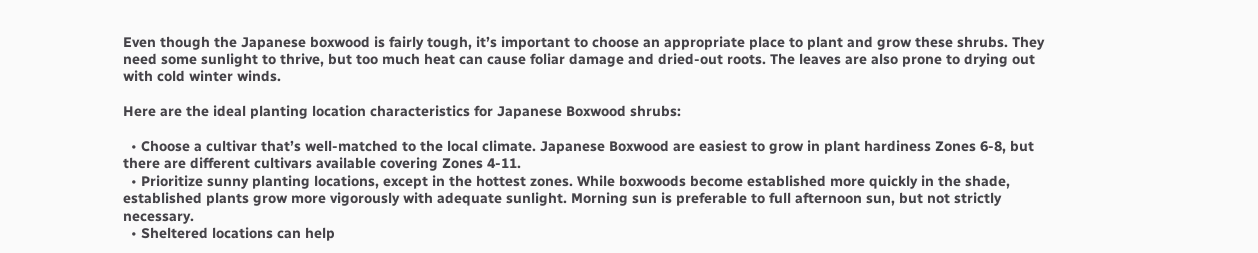Even though the Japanese boxwood is fairly tough, it’s important to choose an appropriate place to plant and grow these shrubs. They need some sunlight to thrive, but too much heat can cause foliar damage and dried-out roots. The leaves are also prone to drying out with cold winter winds.

Here are the ideal planting location characteristics for Japanese Boxwood shrubs:

  • Choose a cultivar that’s well-matched to the local climate. Japanese Boxwood are easiest to grow in plant hardiness Zones 6-8, but there are different cultivars available covering Zones 4-11.
  • Prioritize sunny planting locations, except in the hottest zones. While boxwoods become established more quickly in the shade, established plants grow more vigorously with adequate sunlight. Morning sun is preferable to full afternoon sun, but not strictly necessary.
  • Sheltered locations can help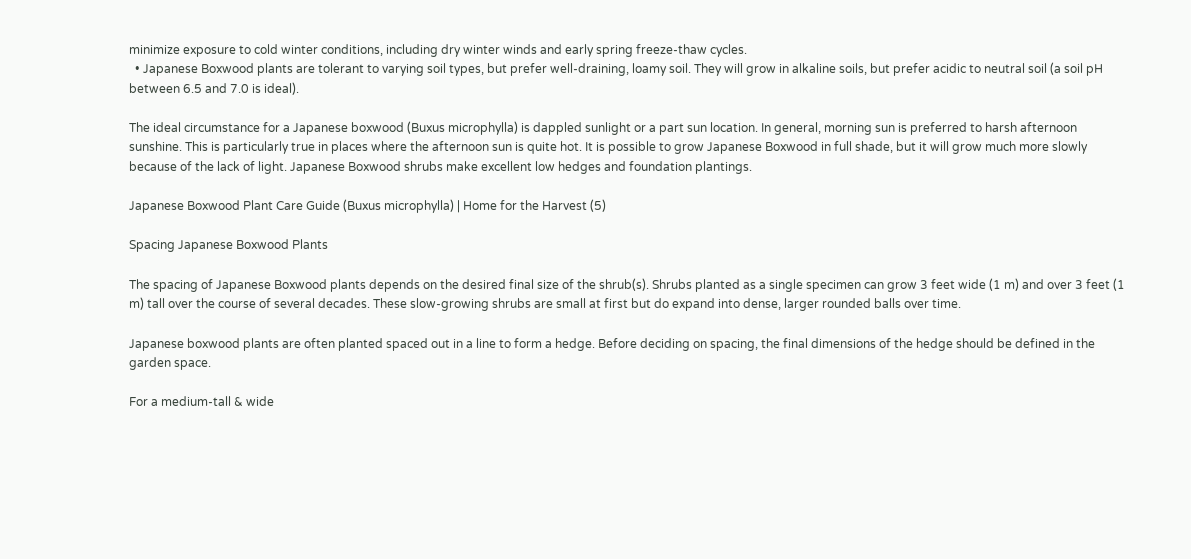minimize exposure to cold winter conditions, including dry winter winds and early spring freeze-thaw cycles.
  • Japanese Boxwood plants are tolerant to varying soil types, but prefer well-draining, loamy soil. They will grow in alkaline soils, but prefer acidic to neutral soil (a soil pH between 6.5 and 7.0 is ideal).

The ideal circumstance for a Japanese boxwood (Buxus microphylla) is dappled sunlight or a part sun location. In general, morning sun is preferred to harsh afternoon sunshine. This is particularly true in places where the afternoon sun is quite hot. It is possible to grow Japanese Boxwood in full shade, but it will grow much more slowly because of the lack of light. Japanese Boxwood shrubs make excellent low hedges and foundation plantings.

Japanese Boxwood Plant Care Guide (Buxus microphylla) | Home for the Harvest (5)

Spacing Japanese Boxwood Plants

The spacing of Japanese Boxwood plants depends on the desired final size of the shrub(s). Shrubs planted as a single specimen can grow 3 feet wide (1 m) and over 3 feet (1 m) tall over the course of several decades. These slow-growing shrubs are small at first but do expand into dense, larger rounded balls over time.

Japanese boxwood plants are often planted spaced out in a line to form a hedge. Before deciding on spacing, the final dimensions of the hedge should be defined in the garden space.

For a medium-tall & wide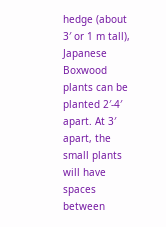hedge (about 3′ or 1 m tall), Japanese Boxwood plants can be planted 2′-4′ apart. At 3′ apart, the small plants will have spaces between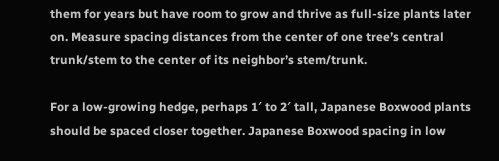them for years but have room to grow and thrive as full-size plants later on. Measure spacing distances from the center of one tree’s central trunk/stem to the center of its neighbor’s stem/trunk.

For a low-growing hedge, perhaps 1′ to 2′ tall, Japanese Boxwood plants should be spaced closer together. Japanese Boxwood spacing in low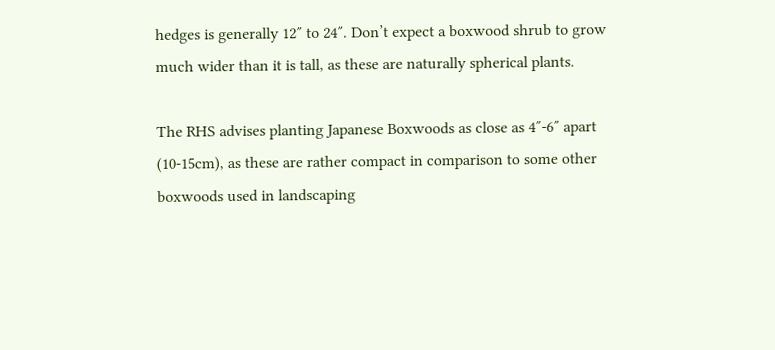hedges is generally 12″ to 24″. Don’t expect a boxwood shrub to grow much wider than it is tall, as these are naturally spherical plants.

The RHS advises planting Japanese Boxwoods as close as 4″-6″ apart (10-15cm), as these are rather compact in comparison to some other boxwoods used in landscaping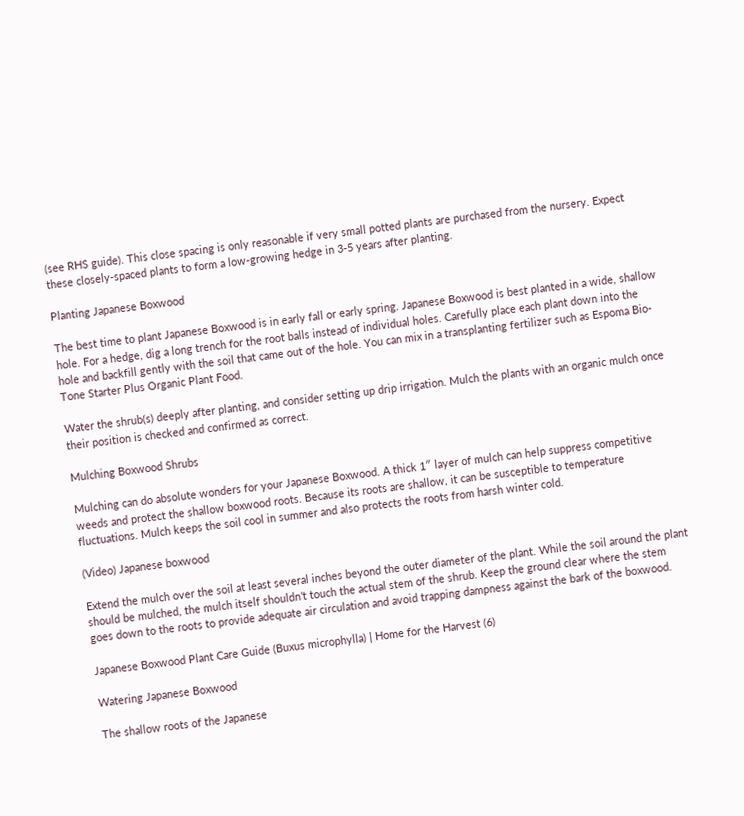(see RHS guide). This close spacing is only reasonable if very small potted plants are purchased from the nursery. Expect these closely-spaced plants to form a low-growing hedge in 3-5 years after planting.

Planting Japanese Boxwood

The best time to plant Japanese Boxwood is in early fall or early spring. Japanese Boxwood is best planted in a wide, shallow hole. For a hedge, dig a long trench for the root balls instead of individual holes. Carefully place each plant down into the hole and backfill gently with the soil that came out of the hole. You can mix in a transplanting fertilizer such as Espoma Bio-Tone Starter Plus Organic Plant Food.

Water the shrub(s) deeply after planting, and consider setting up drip irrigation. Mulch the plants with an organic mulch once their position is checked and confirmed as correct.

Mulching Boxwood Shrubs

Mulching can do absolute wonders for your Japanese Boxwood. A thick 1″ layer of mulch can help suppress competitive weeds and protect the shallow boxwood roots. Because its roots are shallow, it can be susceptible to temperature fluctuations. Mulch keeps the soil cool in summer and also protects the roots from harsh winter cold.

(Video) Japanese boxwood

Extend the mulch over the soil at least several inches beyond the outer diameter of the plant. While the soil around the plant should be mulched, the mulch itself shouldn’t touch the actual stem of the shrub. Keep the ground clear where the stem goes down to the roots to provide adequate air circulation and avoid trapping dampness against the bark of the boxwood.

Japanese Boxwood Plant Care Guide (Buxus microphylla) | Home for the Harvest (6)

Watering Japanese Boxwood

The shallow roots of the Japanese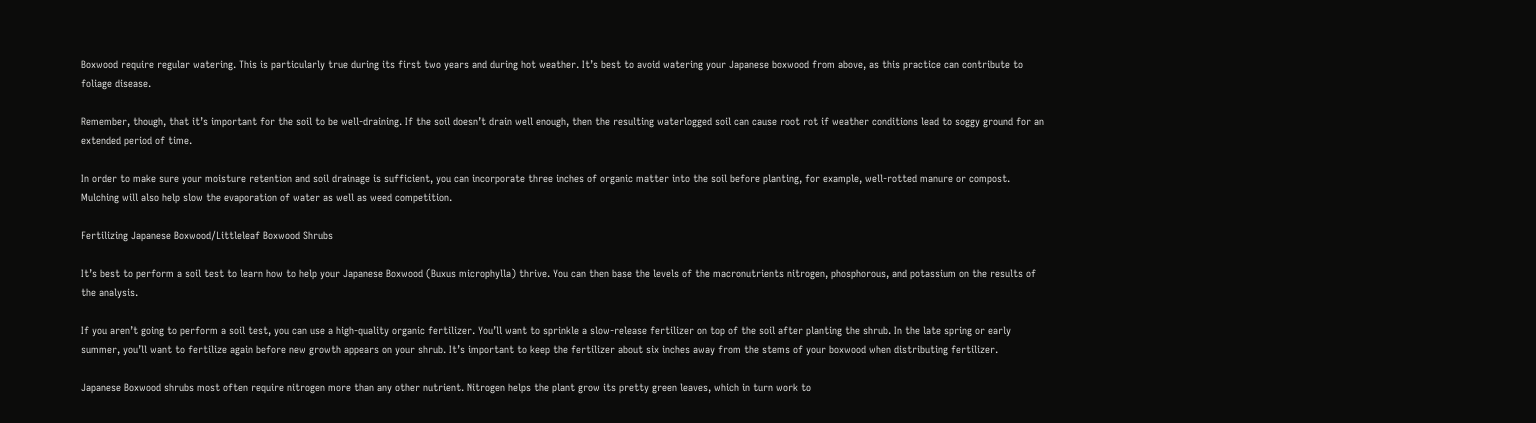Boxwood require regular watering. This is particularly true during its first two years and during hot weather. It’s best to avoid watering your Japanese boxwood from above, as this practice can contribute to foliage disease.

Remember, though, that it’s important for the soil to be well-draining. If the soil doesn’t drain well enough, then the resulting waterlogged soil can cause root rot if weather conditions lead to soggy ground for an extended period of time.

In order to make sure your moisture retention and soil drainage is sufficient, you can incorporate three inches of organic matter into the soil before planting, for example, well-rotted manure or compost. Mulching will also help slow the evaporation of water as well as weed competition.

Fertilizing Japanese Boxwood/Littleleaf Boxwood Shrubs

It’s best to perform a soil test to learn how to help your Japanese Boxwood (Buxus microphylla) thrive. You can then base the levels of the macronutrients nitrogen, phosphorous, and potassium on the results of the analysis.

If you aren’t going to perform a soil test, you can use a high-quality organic fertilizer. You’ll want to sprinkle a slow-release fertilizer on top of the soil after planting the shrub. In the late spring or early summer, you’ll want to fertilize again before new growth appears on your shrub. It’s important to keep the fertilizer about six inches away from the stems of your boxwood when distributing fertilizer.

Japanese Boxwood shrubs most often require nitrogen more than any other nutrient. Nitrogen helps the plant grow its pretty green leaves, which in turn work to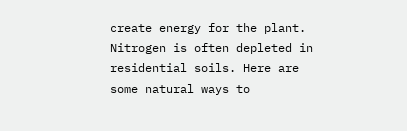create energy for the plant. Nitrogen is often depleted in residential soils. Here are some natural ways to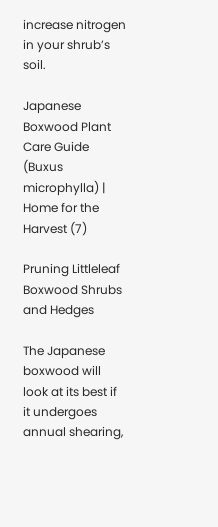increase nitrogen in your shrub’s soil.

Japanese Boxwood Plant Care Guide (Buxus microphylla) | Home for the Harvest (7)

Pruning Littleleaf Boxwood Shrubs and Hedges

The Japanese boxwood will look at its best if it undergoes annual shearing,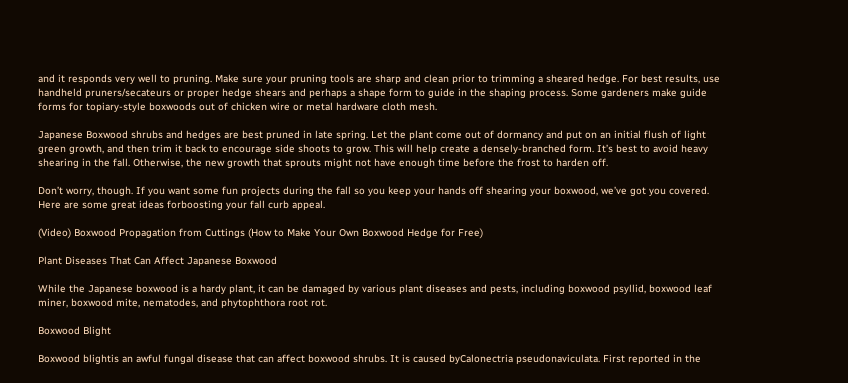and it responds very well to pruning. Make sure your pruning tools are sharp and clean prior to trimming a sheared hedge. For best results, use handheld pruners/secateurs or proper hedge shears and perhaps a shape form to guide in the shaping process. Some gardeners make guide forms for topiary-style boxwoods out of chicken wire or metal hardware cloth mesh.

Japanese Boxwood shrubs and hedges are best pruned in late spring. Let the plant come out of dormancy and put on an initial flush of light green growth, and then trim it back to encourage side shoots to grow. This will help create a densely-branched form. It’s best to avoid heavy shearing in the fall. Otherwise, the new growth that sprouts might not have enough time before the frost to harden off.

Don’t worry, though. If you want some fun projects during the fall so you keep your hands off shearing your boxwood, we’ve got you covered. Here are some great ideas forboosting your fall curb appeal.

(Video) Boxwood Propagation from Cuttings (How to Make Your Own Boxwood Hedge for Free)

Plant Diseases That Can Affect Japanese Boxwood

While the Japanese boxwood is a hardy plant, it can be damaged by various plant diseases and pests, including boxwood psyllid, boxwood leaf miner, boxwood mite, nematodes, and phytophthora root rot.

Boxwood Blight

Boxwood blightis an awful fungal disease that can affect boxwood shrubs. It is caused byCalonectria pseudonaviculata. First reported in the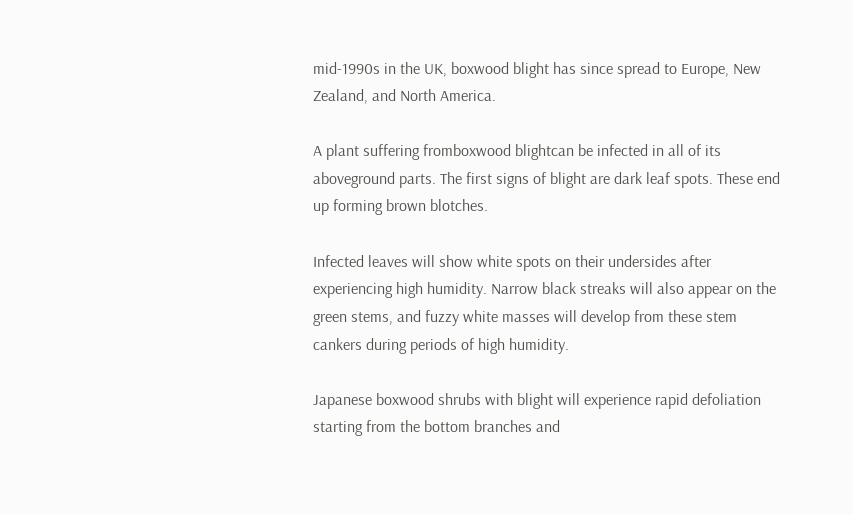mid-1990s in the UK, boxwood blight has since spread to Europe, New Zealand, and North America.

A plant suffering fromboxwood blightcan be infected in all of its aboveground parts. The first signs of blight are dark leaf spots. These end up forming brown blotches.

Infected leaves will show white spots on their undersides after experiencing high humidity. Narrow black streaks will also appear on the green stems, and fuzzy white masses will develop from these stem cankers during periods of high humidity.

Japanese boxwood shrubs with blight will experience rapid defoliation starting from the bottom branches and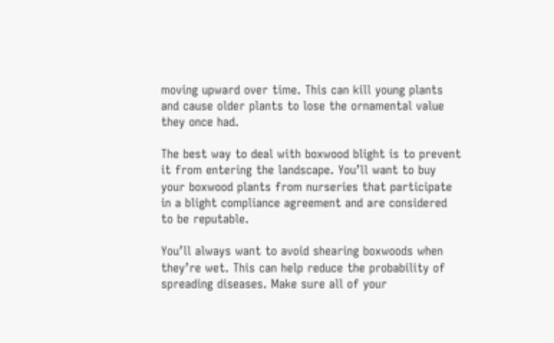moving upward over time. This can kill young plants and cause older plants to lose the ornamental value they once had.

The best way to deal with boxwood blight is to prevent it from entering the landscape. You’ll want to buy your boxwood plants from nurseries that participate in a blight compliance agreement and are considered to be reputable.

You’ll always want to avoid shearing boxwoods when they’re wet. This can help reduce the probability of spreading diseases. Make sure all of your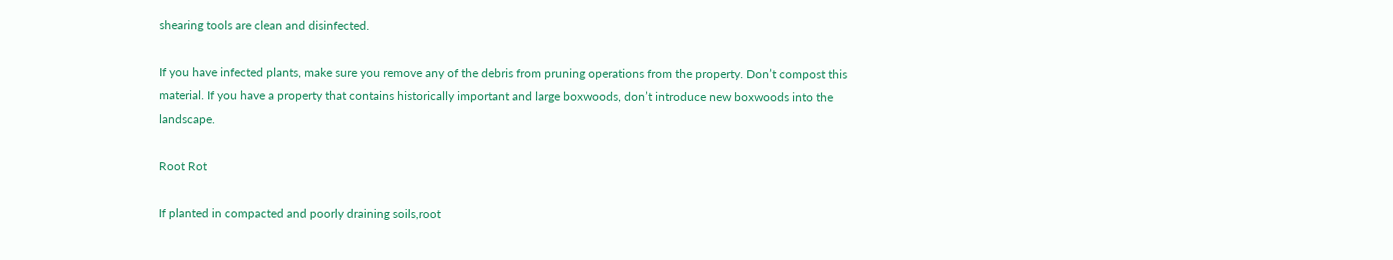shearing tools are clean and disinfected.

If you have infected plants, make sure you remove any of the debris from pruning operations from the property. Don’t compost this material. If you have a property that contains historically important and large boxwoods, don’t introduce new boxwoods into the landscape.

Root Rot

If planted in compacted and poorly draining soils,root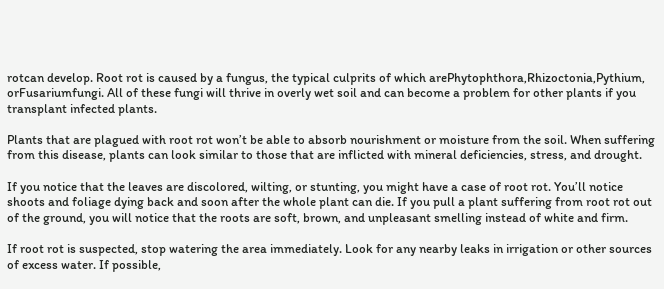rotcan develop. Root rot is caused by a fungus, the typical culprits of which arePhytophthora,Rhizoctonia,Pythium, orFusariumfungi. All of these fungi will thrive in overly wet soil and can become a problem for other plants if you transplant infected plants.

Plants that are plagued with root rot won’t be able to absorb nourishment or moisture from the soil. When suffering from this disease, plants can look similar to those that are inflicted with mineral deficiencies, stress, and drought.

If you notice that the leaves are discolored, wilting, or stunting, you might have a case of root rot. You’ll notice shoots and foliage dying back and soon after the whole plant can die. If you pull a plant suffering from root rot out of the ground, you will notice that the roots are soft, brown, and unpleasant smelling instead of white and firm.

If root rot is suspected, stop watering the area immediately. Look for any nearby leaks in irrigation or other sources of excess water. If possible,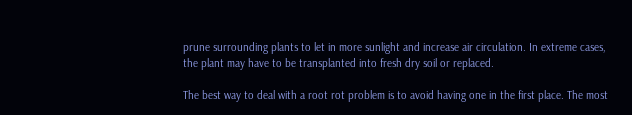prune surrounding plants to let in more sunlight and increase air circulation. In extreme cases, the plant may have to be transplanted into fresh dry soil or replaced.

The best way to deal with a root rot problem is to avoid having one in the first place. The most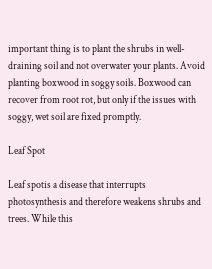important thing is to plant the shrubs in well-draining soil and not overwater your plants. Avoid planting boxwood in soggy soils. Boxwood can recover from root rot, but only if the issues with soggy, wet soil are fixed promptly.

Leaf Spot

Leaf spotis a disease that interrupts photosynthesis and therefore weakens shrubs and trees. While this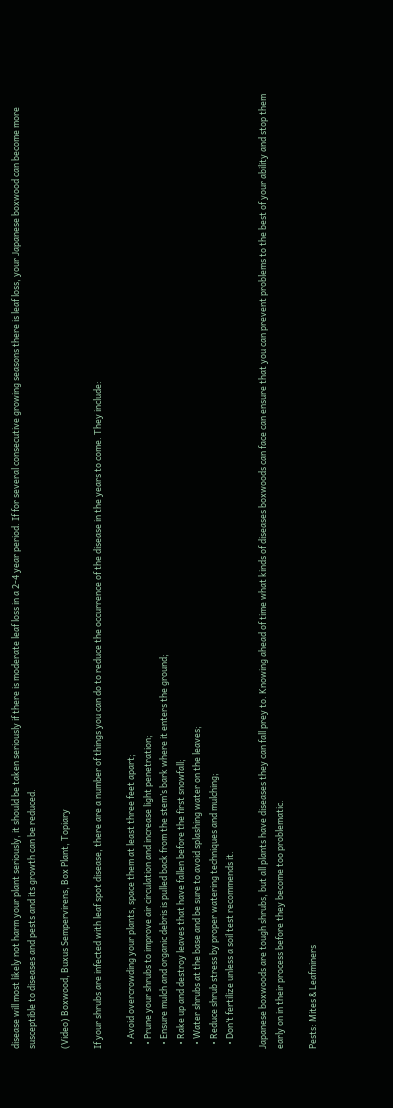disease will most likely not harm your plant seriously, it should be taken seriously if there is moderate leaf loss in a 2-4 year period. If for several consecutive growing seasons there is leaf loss, your Japanese boxwood can become more susceptible to diseases and pests and its growth can be reduced.

(Video) Boxwood, Buxus Sempervirens, Box Plant, Topiary

If your shrubs are infected with leaf spot disease, there are a number of things you can do to reduce the occurrence of the disease in the years to come. They include:

  • Avoid overcrowding your plants, space them at least three feet apart;
  • Prune your shrubs to improve air circulation and increase light penetration;
  • Ensure mulch and organic debris is pulled back from the stem’s bark where it enters the ground;
  • Rake up and destroy leaves that have fallen before the first snowfall;
  • Water shrubs at the base and be sure to avoid splashing water on the leaves;
  • Reduce shrub stress by proper watering techniques and mulching;
  • Don’t fertilize unless a soil test recommends it.

Japanese boxwoods are tough shrubs, but all plants have diseases they can fall prey to. Knowing ahead of time what kinds of diseases boxwoods can face can ensure that you can prevent problems to the best of your ability and stop them early on in their process before they become too problematic.

Pests: Mites & Leafminers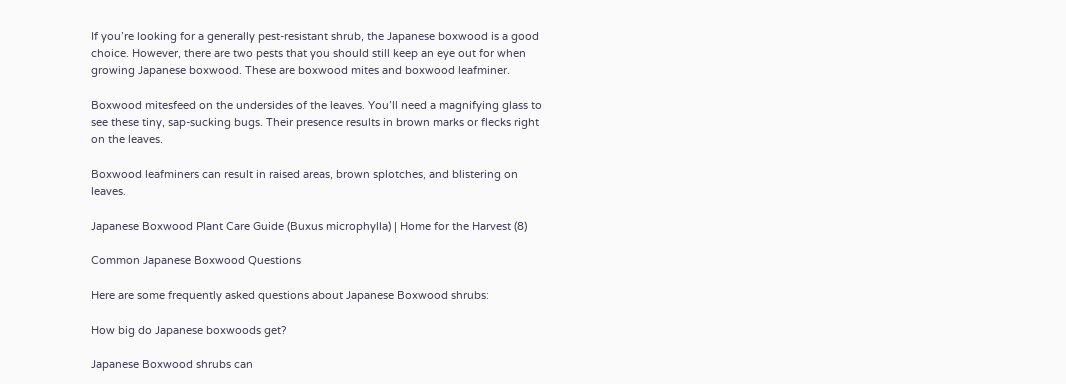If you’re looking for a generally pest-resistant shrub, the Japanese boxwood is a good choice. However, there are two pests that you should still keep an eye out for when growing Japanese boxwood. These are boxwood mites and boxwood leafminer.

Boxwood mitesfeed on the undersides of the leaves. You’ll need a magnifying glass to see these tiny, sap-sucking bugs. Their presence results in brown marks or flecks right on the leaves.

Boxwood leafminers can result in raised areas, brown splotches, and blistering on leaves.

Japanese Boxwood Plant Care Guide (Buxus microphylla) | Home for the Harvest (8)

Common Japanese Boxwood Questions

Here are some frequently asked questions about Japanese Boxwood shrubs:

How big do Japanese boxwoods get?

Japanese Boxwood shrubs can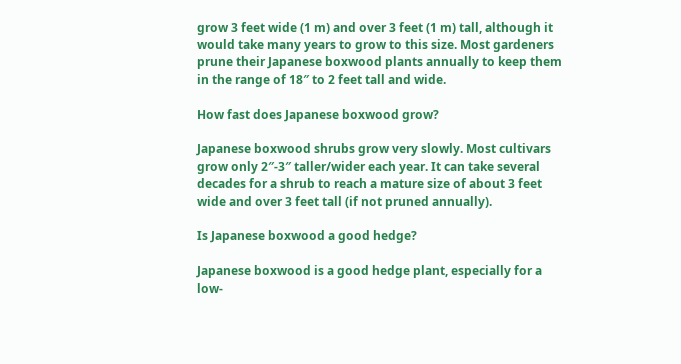grow 3 feet wide (1 m) and over 3 feet (1 m) tall, although it would take many years to grow to this size. Most gardeners prune their Japanese boxwood plants annually to keep them in the range of 18″ to 2 feet tall and wide.

How fast does Japanese boxwood grow?

Japanese boxwood shrubs grow very slowly. Most cultivars grow only 2″-3″ taller/wider each year. It can take several decades for a shrub to reach a mature size of about 3 feet wide and over 3 feet tall (if not pruned annually).

Is Japanese boxwood a good hedge?

Japanese boxwood is a good hedge plant, especially for a low-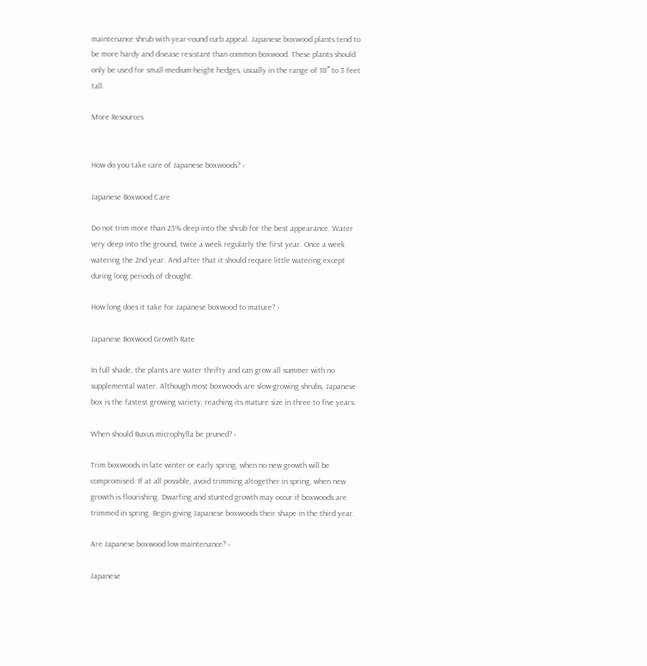maintenance shrub with year-round curb appeal. Japanese boxwood plants tend to be more hardy and disease resistant than common boxwood. These plants should only be used for small-medium-height hedges, usually in the range of 18″ to 3 feet tall.

More Resources


How do you take care of Japanese boxwoods? ›

Japanese Boxwood Care

Do not trim more than 25% deep into the shrub for the best appearance. Water very deep into the ground, twice a week regularly the first year. Once a week watering the 2nd year. And after that it should require little watering except during long periods of drought.

How long does it take for Japanese boxwood to mature? ›

Japanese Boxwood Growth Rate

In full shade, the plants are water thrifty and can grow all summer with no supplemental water. Although most boxwoods are slow-growing shrubs, Japanese box is the fastest growing variety, reaching its mature size in three to five years.

When should Buxus microphylla be pruned? ›

Trim boxwoods in late winter or early spring, when no new growth will be compromised. If at all possible, avoid trimming altogether in spring, when new growth is flourishing. Dwarfing and stunted growth may occur if boxwoods are trimmed in spring. Begin giving Japanese boxwoods their shape in the third year.

Are Japanese boxwood low maintenance? ›

Japanese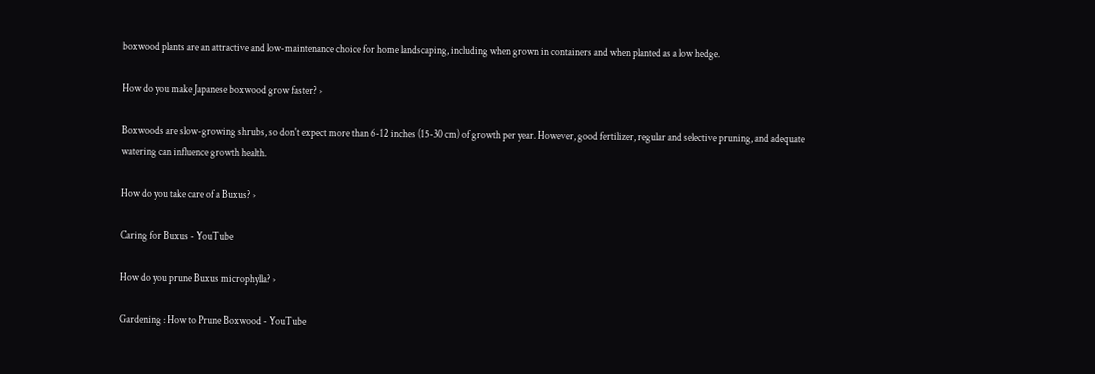boxwood plants are an attractive and low-maintenance choice for home landscaping, including when grown in containers and when planted as a low hedge.

How do you make Japanese boxwood grow faster? ›

Boxwoods are slow-growing shrubs, so don't expect more than 6-12 inches (15-30 cm) of growth per year. However, good fertilizer, regular and selective pruning, and adequate watering can influence growth health.

How do you take care of a Buxus? ›

Caring for Buxus - YouTube

How do you prune Buxus microphylla? ›

Gardening : How to Prune Boxwood - YouTube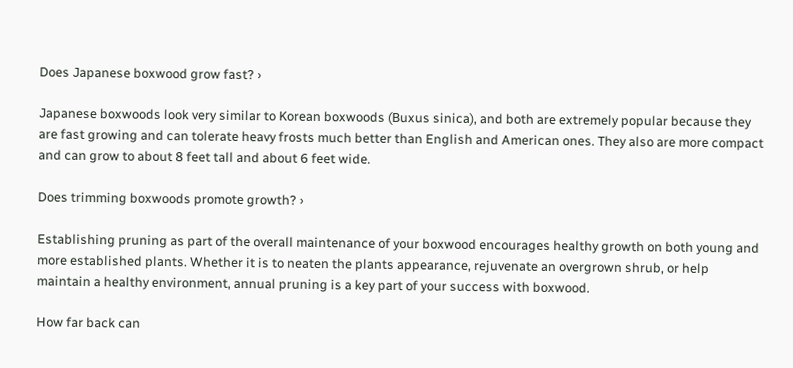Does Japanese boxwood grow fast? ›

Japanese boxwoods look very similar to Korean boxwoods (Buxus sinica), and both are extremely popular because they are fast growing and can tolerate heavy frosts much better than English and American ones. They also are more compact and can grow to about 8 feet tall and about 6 feet wide.

Does trimming boxwoods promote growth? ›

Establishing pruning as part of the overall maintenance of your boxwood encourages healthy growth on both young and more established plants. Whether it is to neaten the plants appearance, rejuvenate an overgrown shrub, or help maintain a healthy environment, annual pruning is a key part of your success with boxwood.

How far back can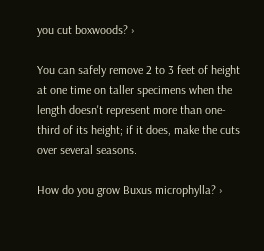you cut boxwoods? ›

You can safely remove 2 to 3 feet of height at one time on taller specimens when the length doesn't represent more than one-third of its height; if it does, make the cuts over several seasons.

How do you grow Buxus microphylla? ›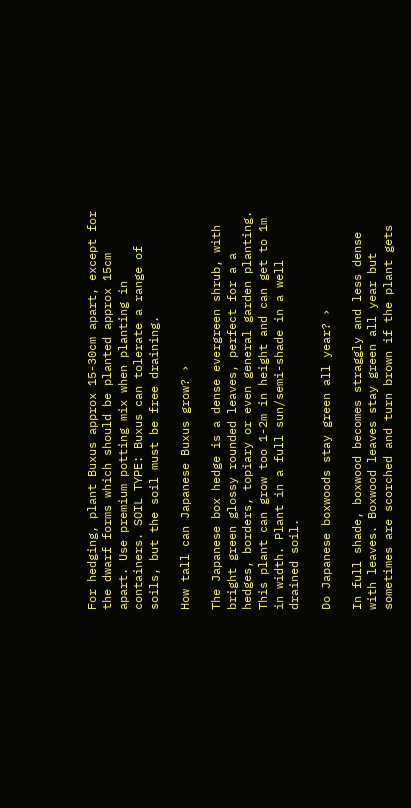For hedging, plant Buxus approx 15-30cm apart, except for the dwarf forms which should be planted approx 15cm apart. Use premium potting mix when planting in containers. SOIL TYPE: Buxus can tolerate a range of soils, but the soil must be free draining.

How tall can Japanese Buxus grow? ›

The Japanese box hedge is a dense evergreen shrub, with bright green glossy rounded leaves, perfect for a a hedges, borders, topiary or even general garden planting. This plant can grow too 1-2m in height and can get to 1m in width. Plant in a full sun/semi-shade in a well drained soil.

Do Japanese boxwoods stay green all year? ›

In full shade, boxwood becomes straggly and less dense with leaves. Boxwood leaves stay green all year but sometimes are scorched and turn brown if the plant gets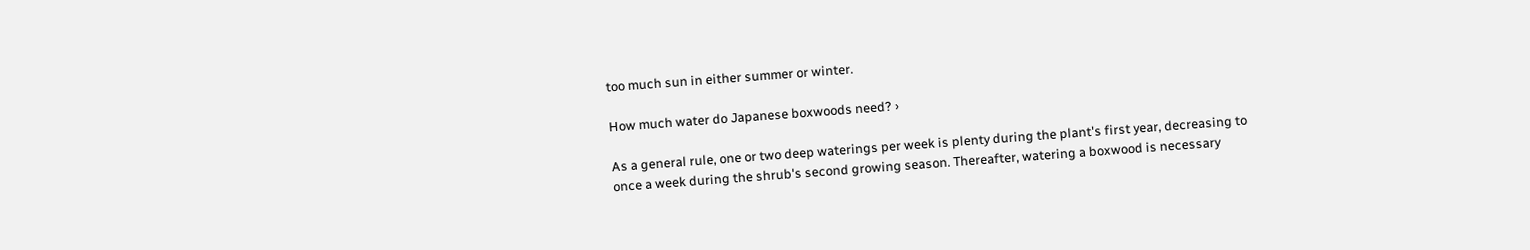too much sun in either summer or winter.

How much water do Japanese boxwoods need? ›

As a general rule, one or two deep waterings per week is plenty during the plant's first year, decreasing to once a week during the shrub's second growing season. Thereafter, watering a boxwood is necessary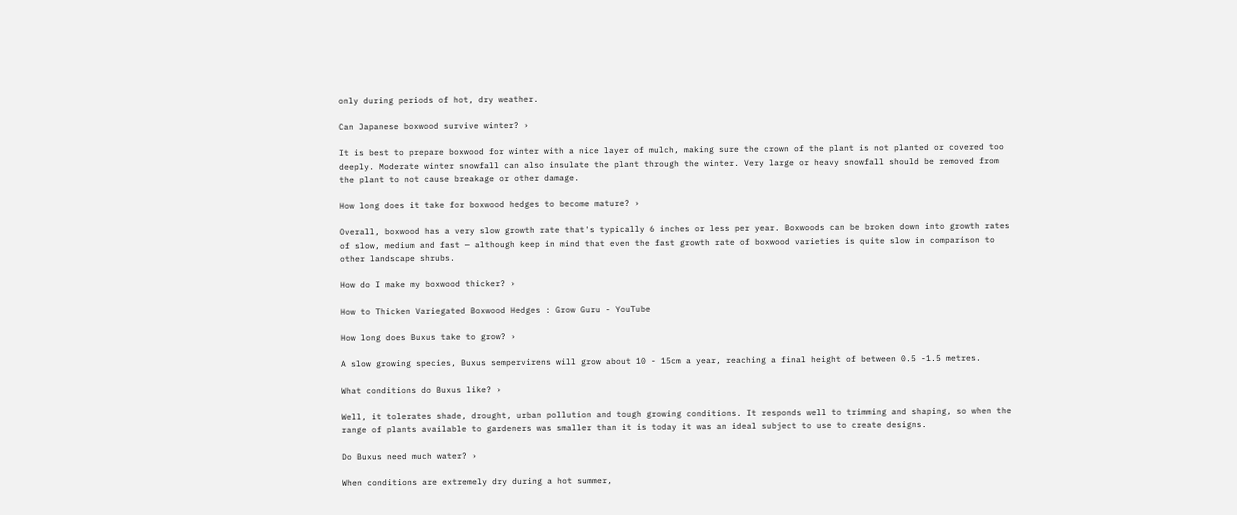only during periods of hot, dry weather.

Can Japanese boxwood survive winter? ›

It is best to prepare boxwood for winter with a nice layer of mulch, making sure the crown of the plant is not planted or covered too deeply. Moderate winter snowfall can also insulate the plant through the winter. Very large or heavy snowfall should be removed from the plant to not cause breakage or other damage.

How long does it take for boxwood hedges to become mature? ›

Overall, boxwood has a very slow growth rate that's typically 6 inches or less per year. Boxwoods can be broken down into growth rates of slow, medium and fast — although keep in mind that even the fast growth rate of boxwood varieties is quite slow in comparison to other landscape shrubs.

How do I make my boxwood thicker? ›

How to Thicken Variegated Boxwood Hedges : Grow Guru - YouTube

How long does Buxus take to grow? ›

A slow growing species, Buxus sempervirens will grow about 10 - 15cm a year, reaching a final height of between 0.5 -1.5 metres.

What conditions do Buxus like? ›

Well, it tolerates shade, drought, urban pollution and tough growing conditions. It responds well to trimming and shaping, so when the range of plants available to gardeners was smaller than it is today it was an ideal subject to use to create designs.

Do Buxus need much water? ›

When conditions are extremely dry during a hot summer,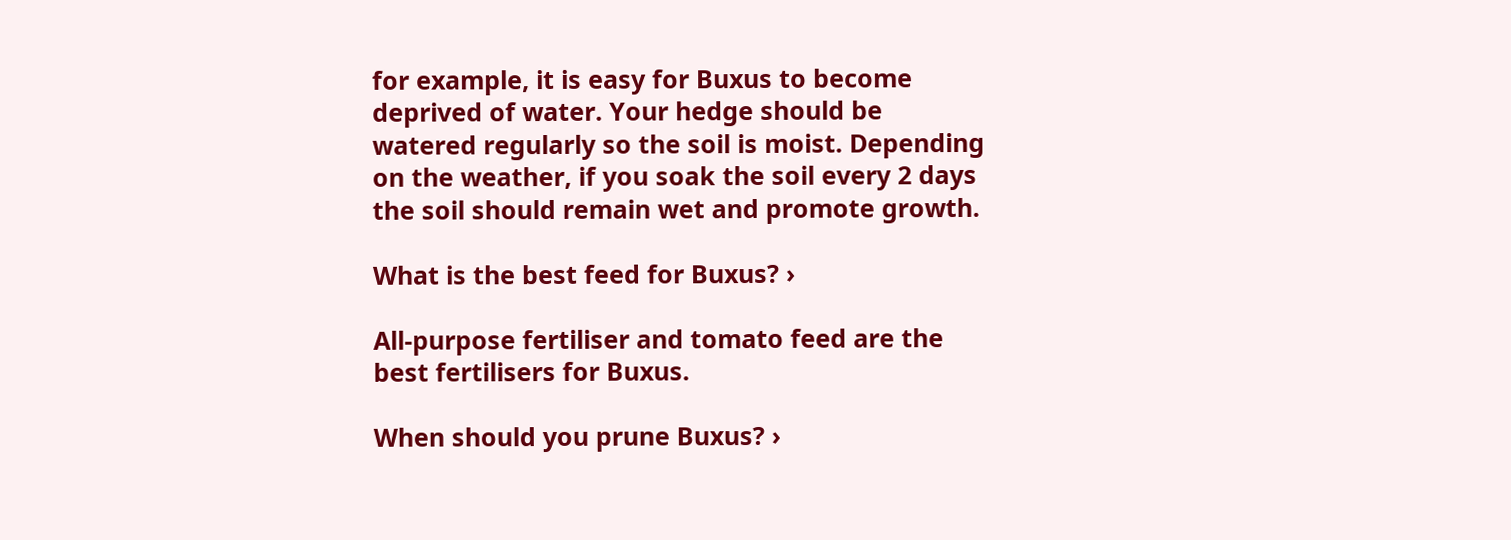for example, it is easy for Buxus to become deprived of water. Your hedge should be watered regularly so the soil is moist. Depending on the weather, if you soak the soil every 2 days the soil should remain wet and promote growth.

What is the best feed for Buxus? ›

All-purpose fertiliser and tomato feed are the best fertilisers for Buxus.

When should you prune Buxus? ›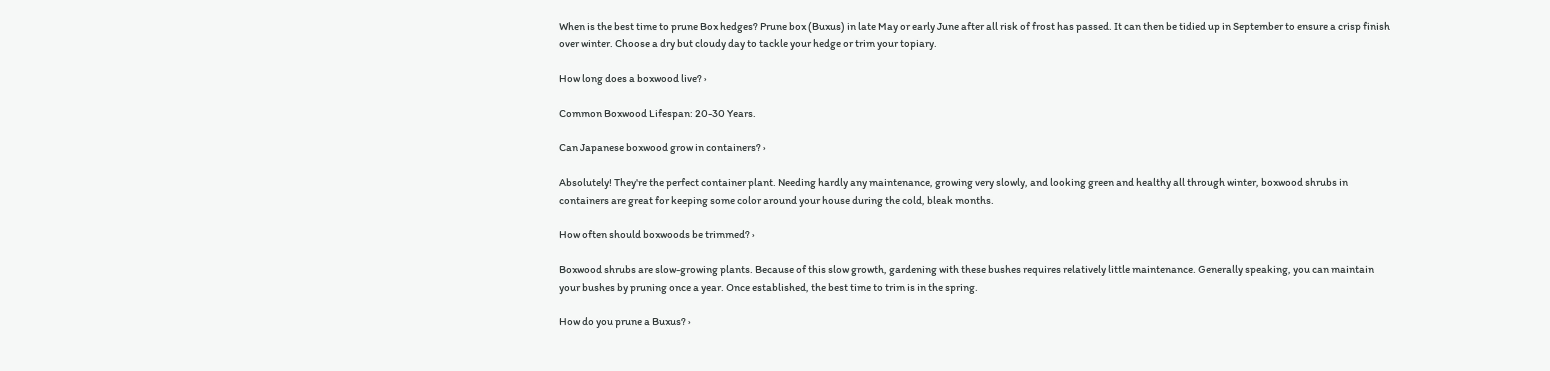When is the best time to prune Box hedges? Prune box (Buxus) in late May or early June after all risk of frost has passed. It can then be tidied up in September to ensure a crisp finish over winter. Choose a dry but cloudy day to tackle your hedge or trim your topiary.

How long does a boxwood live? ›

Common Boxwood Lifespan: 20-30 Years.

Can Japanese boxwood grow in containers? ›

Absolutely! They're the perfect container plant. Needing hardly any maintenance, growing very slowly, and looking green and healthy all through winter, boxwood shrubs in containers are great for keeping some color around your house during the cold, bleak months.

How often should boxwoods be trimmed? ›

Boxwood shrubs are slow-growing plants. Because of this slow growth, gardening with these bushes requires relatively little maintenance. Generally speaking, you can maintain your bushes by pruning once a year. Once established, the best time to trim is in the spring.

How do you prune a Buxus? ›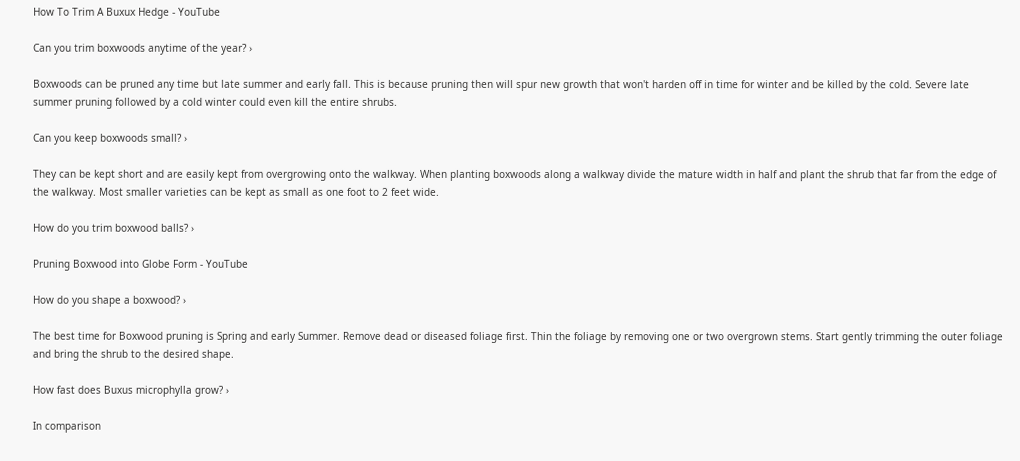How To Trim A Buxux Hedge - YouTube

Can you trim boxwoods anytime of the year? ›

Boxwoods can be pruned any time but late summer and early fall. This is because pruning then will spur new growth that won't harden off in time for winter and be killed by the cold. Severe late summer pruning followed by a cold winter could even kill the entire shrubs.

Can you keep boxwoods small? ›

They can be kept short and are easily kept from overgrowing onto the walkway. When planting boxwoods along a walkway divide the mature width in half and plant the shrub that far from the edge of the walkway. Most smaller varieties can be kept as small as one foot to 2 feet wide.

How do you trim boxwood balls? ›

Pruning Boxwood into Globe Form - YouTube

How do you shape a boxwood? ›

The best time for Boxwood pruning is Spring and early Summer. Remove dead or diseased foliage first. Thin the foliage by removing one or two overgrown stems. Start gently trimming the outer foliage and bring the shrub to the desired shape.

How fast does Buxus microphylla grow? ›

In comparison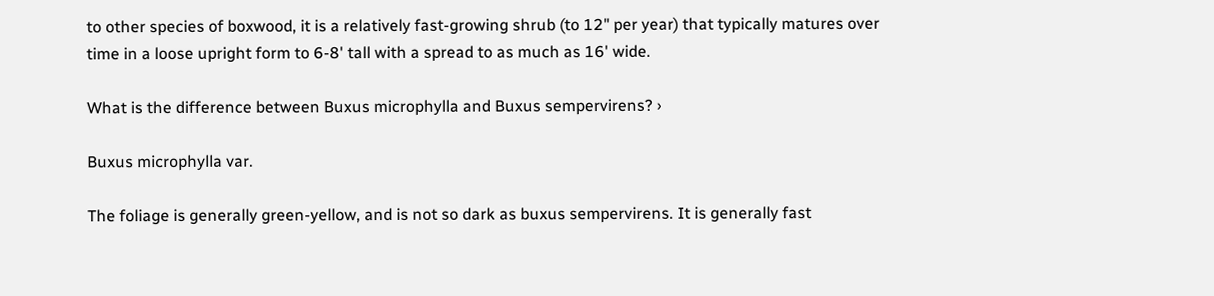to other species of boxwood, it is a relatively fast-growing shrub (to 12" per year) that typically matures over time in a loose upright form to 6-8' tall with a spread to as much as 16' wide.

What is the difference between Buxus microphylla and Buxus sempervirens? ›

Buxus microphylla var.

The foliage is generally green-yellow, and is not so dark as buxus sempervirens. It is generally fast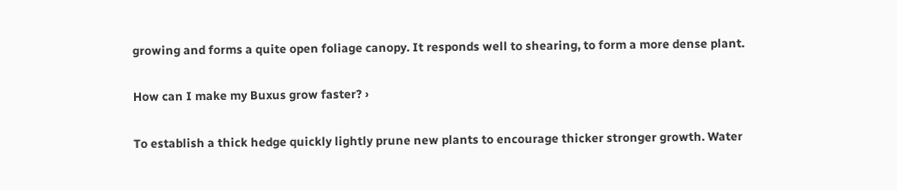growing and forms a quite open foliage canopy. It responds well to shearing, to form a more dense plant.

How can I make my Buxus grow faster? ›

To establish a thick hedge quickly lightly prune new plants to encourage thicker stronger growth. Water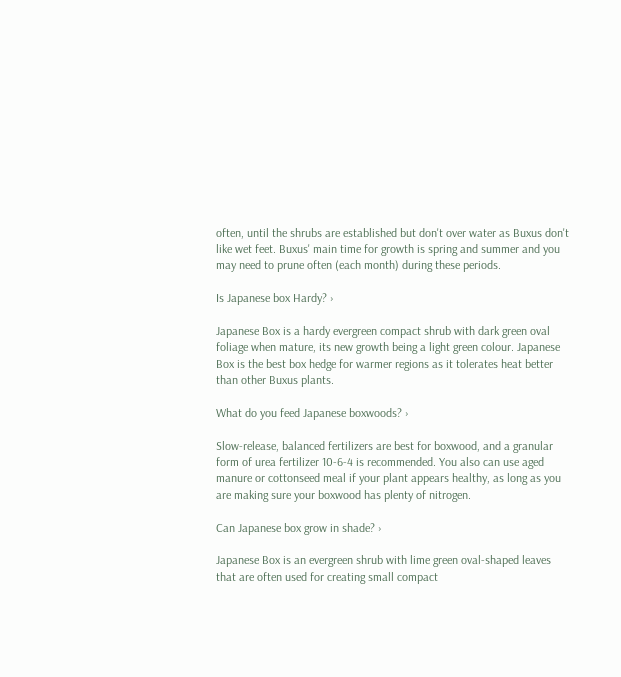often, until the shrubs are established but don't over water as Buxus don't like wet feet. Buxus' main time for growth is spring and summer and you may need to prune often (each month) during these periods.

Is Japanese box Hardy? ›

Japanese Box is a hardy evergreen compact shrub with dark green oval foliage when mature, its new growth being a light green colour. Japanese Box is the best box hedge for warmer regions as it tolerates heat better than other Buxus plants.

What do you feed Japanese boxwoods? ›

Slow-release, balanced fertilizers are best for boxwood, and a granular form of urea fertilizer 10-6-4 is recommended. You also can use aged manure or cottonseed meal if your plant appears healthy, as long as you are making sure your boxwood has plenty of nitrogen.

Can Japanese box grow in shade? ›

Japanese Box is an evergreen shrub with lime green oval-shaped leaves that are often used for creating small compact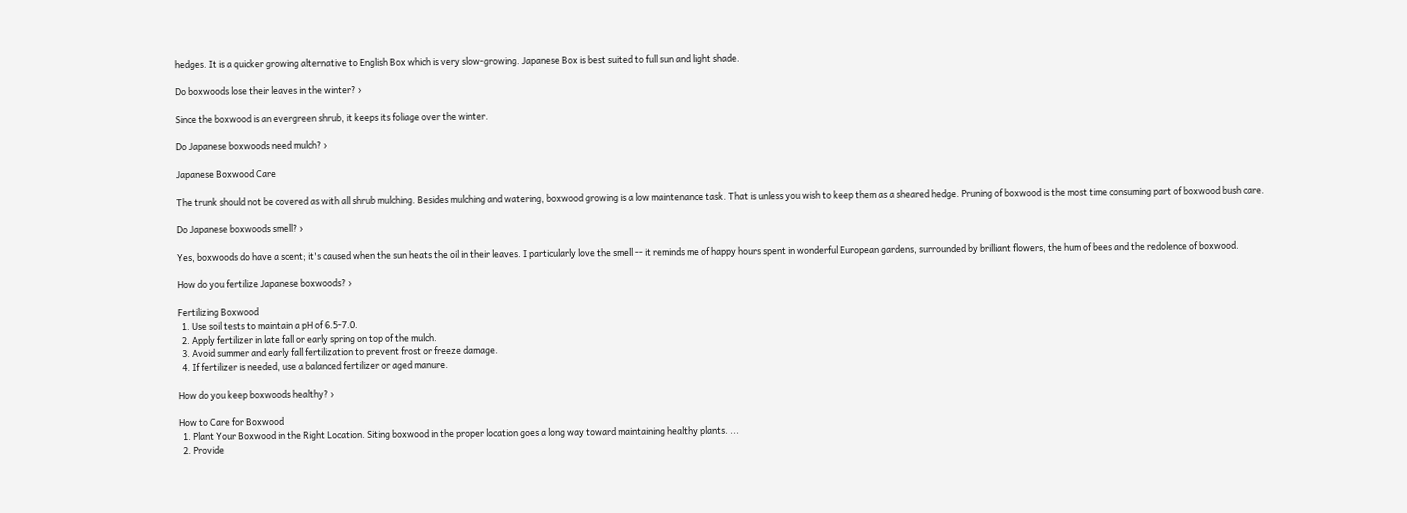hedges. It is a quicker growing alternative to English Box which is very slow-growing. Japanese Box is best suited to full sun and light shade.

Do boxwoods lose their leaves in the winter? ›

Since the boxwood is an evergreen shrub, it keeps its foliage over the winter.

Do Japanese boxwoods need mulch? ›

Japanese Boxwood Care

The trunk should not be covered as with all shrub mulching. Besides mulching and watering, boxwood growing is a low maintenance task. That is unless you wish to keep them as a sheared hedge. Pruning of boxwood is the most time consuming part of boxwood bush care.

Do Japanese boxwoods smell? ›

Yes, boxwoods do have a scent; it's caused when the sun heats the oil in their leaves. I particularly love the smell -- it reminds me of happy hours spent in wonderful European gardens, surrounded by brilliant flowers, the hum of bees and the redolence of boxwood.

How do you fertilize Japanese boxwoods? ›

Fertilizing Boxwood
  1. Use soil tests to maintain a pH of 6.5-7.0.
  2. Apply fertilizer in late fall or early spring on top of the mulch.
  3. Avoid summer and early fall fertilization to prevent frost or freeze damage.
  4. If fertilizer is needed, use a balanced fertilizer or aged manure.

How do you keep boxwoods healthy? ›

How to Care for Boxwood
  1. Plant Your Boxwood in the Right Location. Siting boxwood in the proper location goes a long way toward maintaining healthy plants. ...
  2. Provide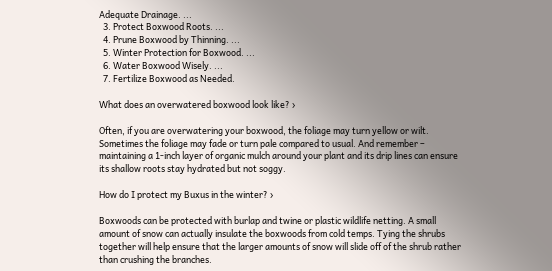Adequate Drainage. ...
  3. Protect Boxwood Roots. ...
  4. Prune Boxwood by Thinning. ...
  5. Winter Protection for Boxwood. ...
  6. Water Boxwood Wisely. ...
  7. Fertilize Boxwood as Needed.

What does an overwatered boxwood look like? ›

Often, if you are overwatering your boxwood, the foliage may turn yellow or wilt. Sometimes the foliage may fade or turn pale compared to usual. And remember – maintaining a 1-inch layer of organic mulch around your plant and its drip lines can ensure its shallow roots stay hydrated but not soggy.

How do I protect my Buxus in the winter? ›

Boxwoods can be protected with burlap and twine or plastic wildlife netting. A small amount of snow can actually insulate the boxwoods from cold temps. Tying the shrubs together will help ensure that the larger amounts of snow will slide off of the shrub rather than crushing the branches.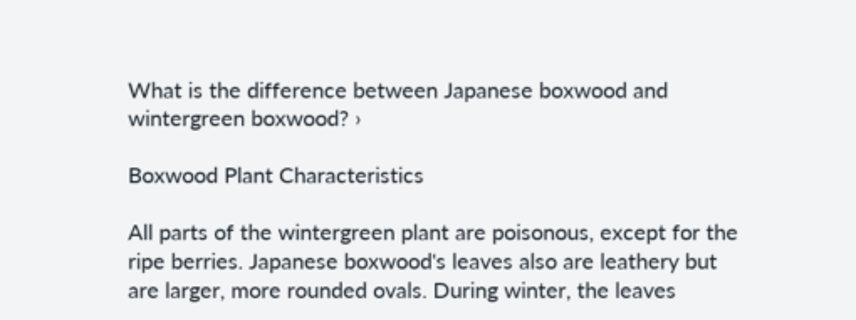What is the difference between Japanese boxwood and wintergreen boxwood? ›

Boxwood Plant Characteristics

All parts of the wintergreen plant are poisonous, except for the ripe berries. Japanese boxwood's leaves also are leathery but are larger, more rounded ovals. During winter, the leaves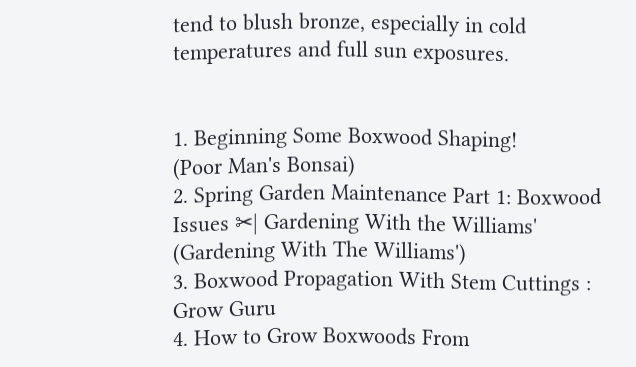tend to blush bronze, especially in cold temperatures and full sun exposures.


1. Beginning Some Boxwood Shaping!
(Poor Man's Bonsai)
2. Spring Garden Maintenance Part 1: Boxwood Issues ✂| Gardening With the Williams'
(Gardening With The Williams')
3. Boxwood Propagation With Stem Cuttings : Grow Guru
4. How to Grow Boxwoods From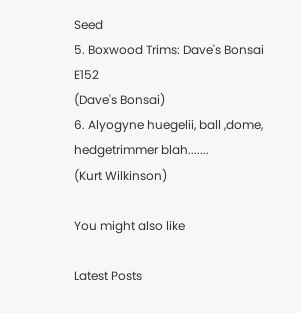Seed
5. Boxwood Trims: Dave's Bonsai E152
(Dave's Bonsai)
6. Alyogyne huegelii, ball ,dome, hedgetrimmer blah.......
(Kurt Wilkinson)

You might also like

Latest Posts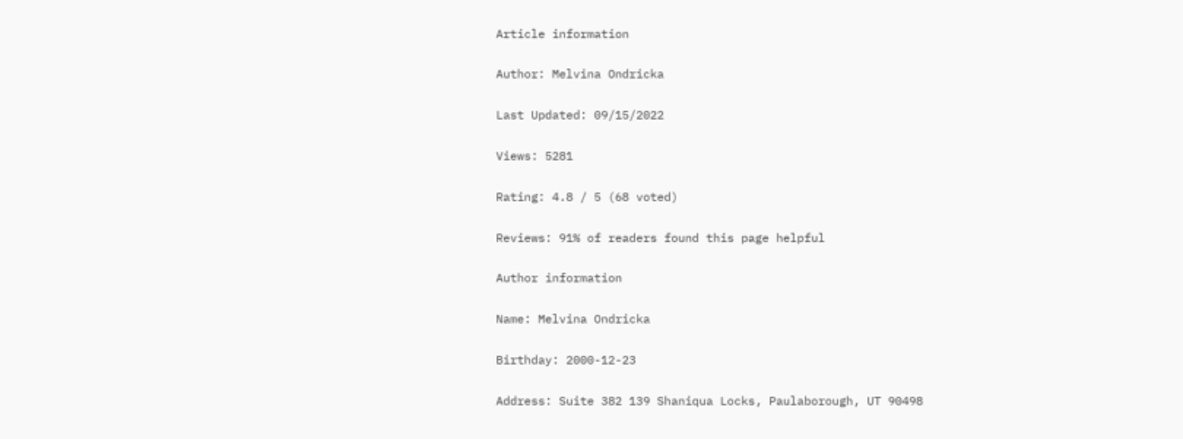Article information

Author: Melvina Ondricka

Last Updated: 09/15/2022

Views: 5281

Rating: 4.8 / 5 (68 voted)

Reviews: 91% of readers found this page helpful

Author information

Name: Melvina Ondricka

Birthday: 2000-12-23

Address: Suite 382 139 Shaniqua Locks, Paulaborough, UT 90498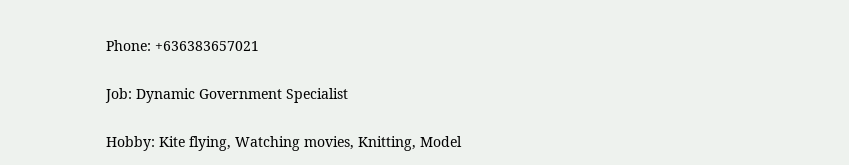Phone: +636383657021

Job: Dynamic Government Specialist

Hobby: Kite flying, Watching movies, Knitting, Model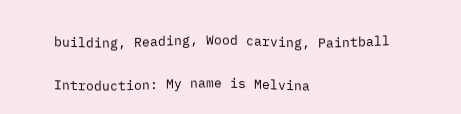building, Reading, Wood carving, Paintball

Introduction: My name is Melvina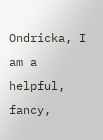Ondricka, I am a helpful, fancy,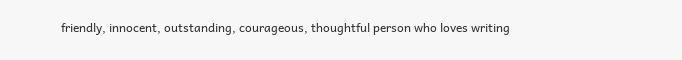friendly, innocent, outstanding, courageous, thoughtful person who loves writing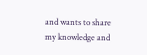and wants to share my knowledge and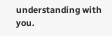understanding with you.